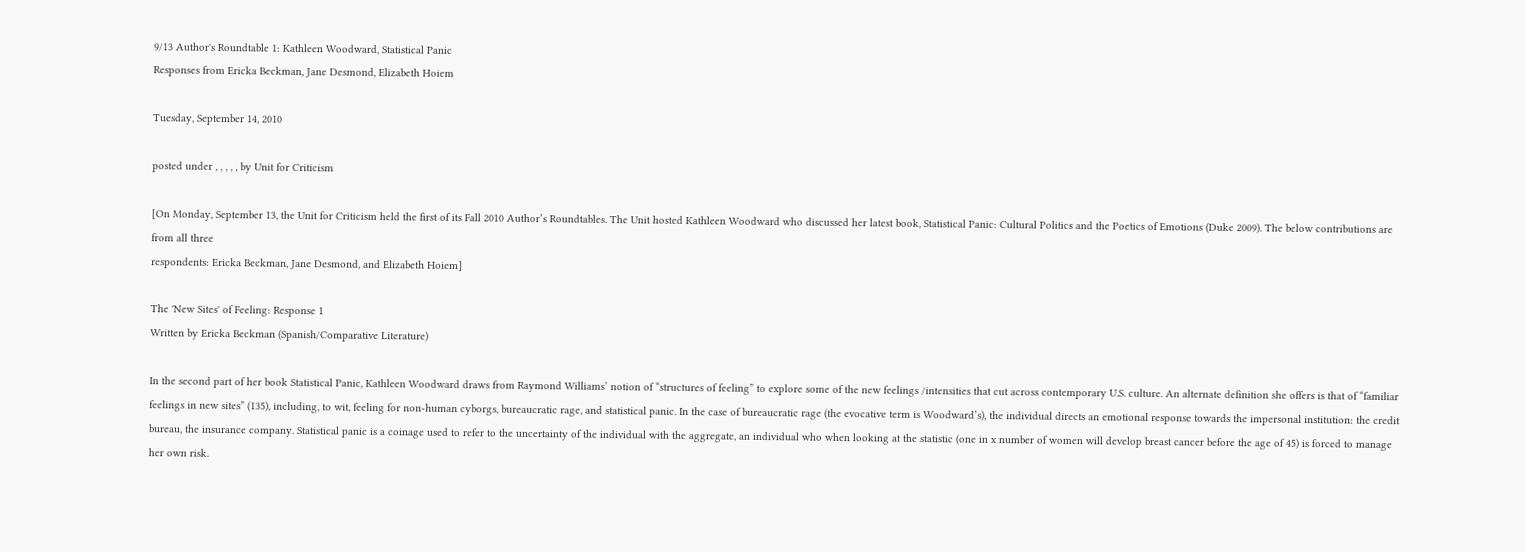9/13 Author's Roundtable 1: Kathleen Woodward, Statistical Panic
Responses from Ericka Beckman, Jane Desmond, Elizabeth Hoiem

Tuesday, September 14, 2010

posted under , , , , , by Unit for Criticism

[On Monday, September 13, the Unit for Criticism held the first of its Fall 2010 Author’s Roundtables. The Unit hosted Kathleen Woodward who discussed her latest book, Statistical Panic: Cultural Politics and the Poetics of Emotions (Duke 2009). The below contributions are from all three
respondents: Ericka Beckman, Jane Desmond, and Elizabeth Hoiem]

The 'New Sites' of Feeling: Response 1
Written by Ericka Beckman (Spanish/Comparative Literature)

In the second part of her book Statistical Panic, Kathleen Woodward draws from Raymond Williams’ notion of “structures of feeling” to explore some of the new feelings /intensities that cut across contemporary U.S. culture. An alternate definition she offers is that of “familiar feelings in new sites” (135), including, to wit, feeling for non-human cyborgs, bureaucratic rage, and statistical panic. In the case of bureaucratic rage (the evocative term is Woodward’s), the individual directs an emotional response towards the impersonal institution: the credit bureau, the insurance company. Statistical panic is a coinage used to refer to the uncertainty of the individual with the aggregate, an individual who when looking at the statistic (one in x number of women will develop breast cancer before the age of 45) is forced to manage her own risk.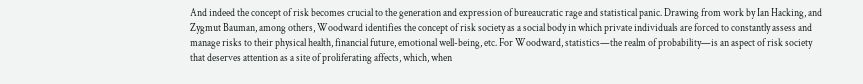And indeed the concept of risk becomes crucial to the generation and expression of bureaucratic rage and statistical panic. Drawing from work by Ian Hacking, and Zygmut Bauman, among others, Woodward identifies the concept of risk society as a social body in which private individuals are forced to constantly assess and manage risks to their physical health, financial future, emotional well-being, etc. For Woodward, statistics—the realm of probability—is an aspect of risk society that deserves attention as a site of proliferating affects, which, when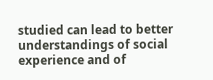studied can lead to better understandings of social experience and of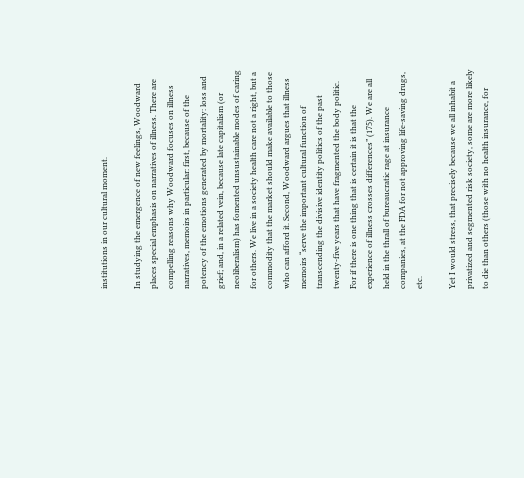institutions in our cultural moment.

In studying the emergence of new feelings, Woodward places special emphasis on narratives of illness. There are compelling reasons why Woodward focuses on illness narratives, memoirs in particular: first, because of the potency of the emotions generated by mortality: loss and grief; and, in a related vein, because late capitalism (or neoliberalism) has fomented unsustainable modes of caring for others. We live in a society health care not a right, but a commodity that the market should make available to those who can afford it. Second, Woodward argues that illness memoirs “serve the important cultural function of transcending the divisive identity politics of the past twenty-five years that have fragmented the body politic. For if there is one thing that is certain it is that the experience of illness crosses differences” (175). We are all held in the thrall of bureaucratic rage at insurance companies, at the FDA for not approving life-saving drugs, etc.

Yet I would stress, that precisely because we all inhabit a privatized and segmented risk society, some are more likely to die than others (those with no health insurance, for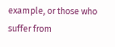example, or those who suffer from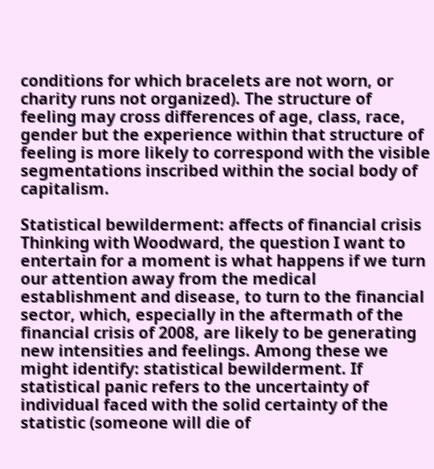conditions for which bracelets are not worn, or charity runs not organized). The structure of feeling may cross differences of age, class, race, gender but the experience within that structure of feeling is more likely to correspond with the visible segmentations inscribed within the social body of capitalism.

Statistical bewilderment: affects of financial crisis
Thinking with Woodward, the question I want to entertain for a moment is what happens if we turn our attention away from the medical establishment and disease, to turn to the financial sector, which, especially in the aftermath of the financial crisis of 2008, are likely to be generating new intensities and feelings. Among these we might identify: statistical bewilderment. If statistical panic refers to the uncertainty of individual faced with the solid certainty of the statistic (someone will die of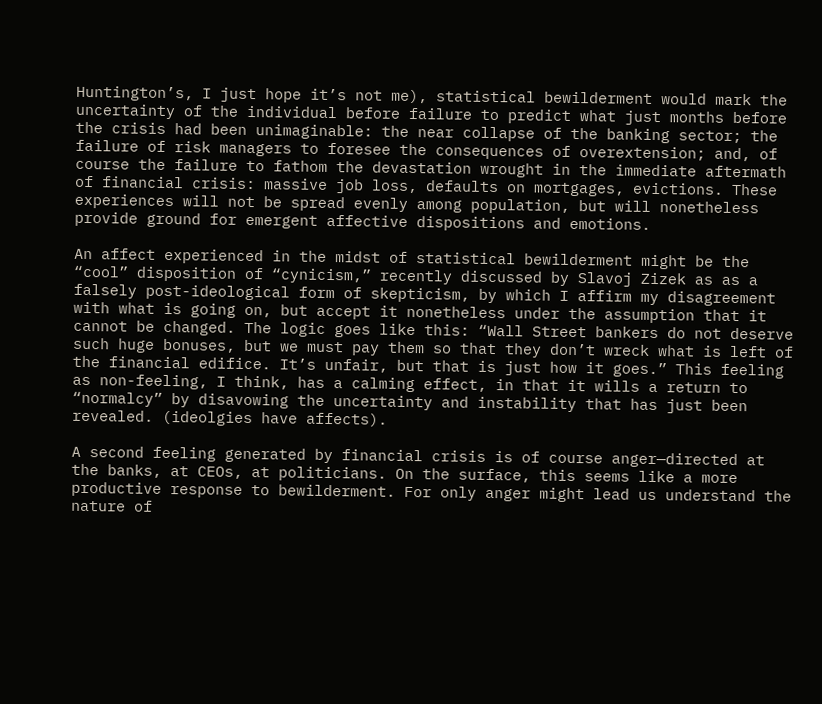Huntington’s, I just hope it’s not me), statistical bewilderment would mark the uncertainty of the individual before failure to predict what just months before the crisis had been unimaginable: the near collapse of the banking sector; the failure of risk managers to foresee the consequences of overextension; and, of course the failure to fathom the devastation wrought in the immediate aftermath of financial crisis: massive job loss, defaults on mortgages, evictions. These experiences will not be spread evenly among population, but will nonetheless provide ground for emergent affective dispositions and emotions.

An affect experienced in the midst of statistical bewilderment might be the “cool” disposition of “cynicism,” recently discussed by Slavoj Zizek as as a falsely post-ideological form of skepticism, by which I affirm my disagreement with what is going on, but accept it nonetheless under the assumption that it cannot be changed. The logic goes like this: “Wall Street bankers do not deserve such huge bonuses, but we must pay them so that they don’t wreck what is left of the financial edifice. It’s unfair, but that is just how it goes.” This feeling as non-feeling, I think, has a calming effect, in that it wills a return to “normalcy” by disavowing the uncertainty and instability that has just been revealed. (ideolgies have affects).

A second feeling generated by financial crisis is of course anger—directed at the banks, at CEOs, at politicians. On the surface, this seems like a more productive response to bewilderment. For only anger might lead us understand the nature of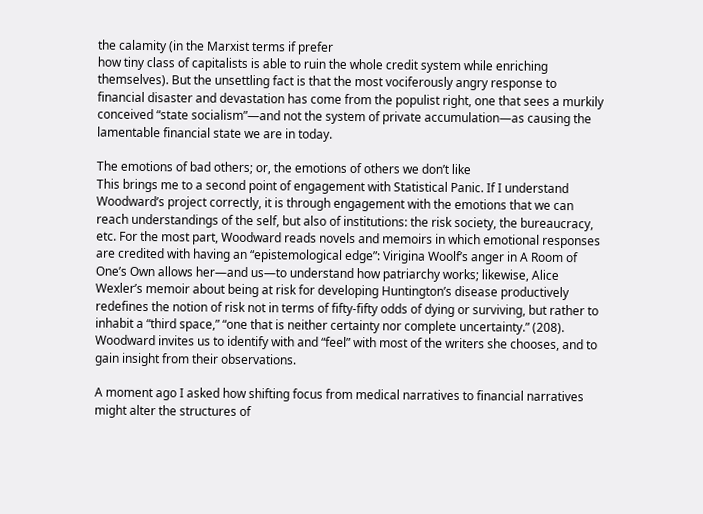the calamity (in the Marxist terms if prefer
how tiny class of capitalists is able to ruin the whole credit system while enriching themselves). But the unsettling fact is that the most vociferously angry response to financial disaster and devastation has come from the populist right, one that sees a murkily conceived “state socialism”—and not the system of private accumulation—as causing the lamentable financial state we are in today.

The emotions of bad others; or, the emotions of others we don’t like
This brings me to a second point of engagement with Statistical Panic. If I understand Woodward’s project correctly, it is through engagement with the emotions that we can reach understandings of the self, but also of institutions: the risk society, the bureaucracy, etc. For the most part, Woodward reads novels and memoirs in which emotional responses are credited with having an “epistemological edge”: Virigina Woolf’s anger in A Room of One’s Own allows her—and us—to understand how patriarchy works; likewise, Alice Wexler’s memoir about being at risk for developing Huntington’s disease productively redefines the notion of risk not in terms of fifty-fifty odds of dying or surviving, but rather to inhabit a “third space,” “one that is neither certainty nor complete uncertainty.” (208). Woodward invites us to identify with and “feel” with most of the writers she chooses, and to gain insight from their observations.

A moment ago I asked how shifting focus from medical narratives to financial narratives might alter the structures of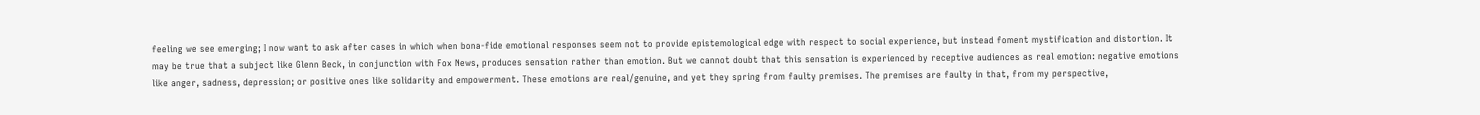feeling we see emerging; I now want to ask after cases in which when bona-fide emotional responses seem not to provide epistemological edge with respect to social experience, but instead foment mystification and distortion. It may be true that a subject like Glenn Beck, in conjunction with Fox News, produces sensation rather than emotion. But we cannot doubt that this sensation is experienced by receptive audiences as real emotion: negative emotions like anger, sadness, depression; or positive ones like solidarity and empowerment. These emotions are real/genuine, and yet they spring from faulty premises. The premises are faulty in that, from my perspective,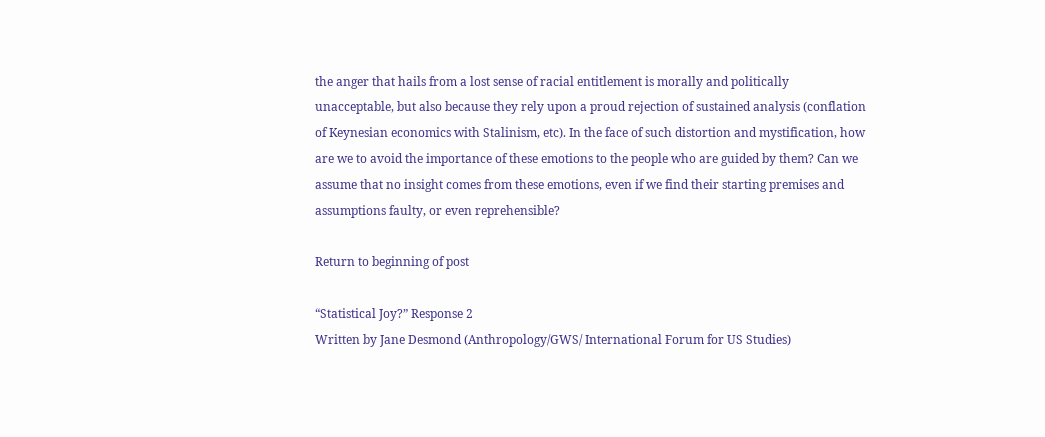the anger that hails from a lost sense of racial entitlement is morally and politically unacceptable, but also because they rely upon a proud rejection of sustained analysis (conflation of Keynesian economics with Stalinism, etc). In the face of such distortion and mystification, how are we to avoid the importance of these emotions to the people who are guided by them? Can we assume that no insight comes from these emotions, even if we find their starting premises and assumptions faulty, or even reprehensible?

Return to beginning of post

“Statistical Joy?” Response 2
Written by Jane Desmond (Anthropology/GWS/ International Forum for US Studies)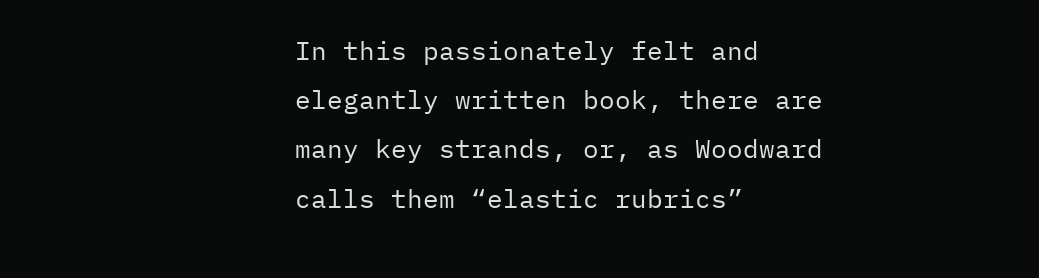In this passionately felt and elegantly written book, there are many key strands, or, as Woodward calls them “elastic rubrics”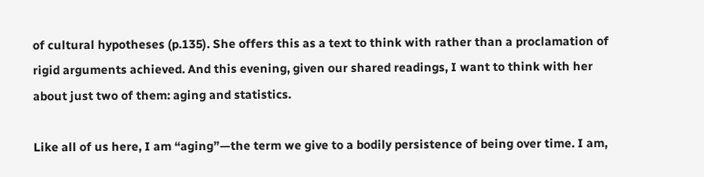of cultural hypotheses (p.135). She offers this as a text to think with rather than a proclamation of rigid arguments achieved. And this evening, given our shared readings, I want to think with her about just two of them: aging and statistics.

Like all of us here, I am “aging”—the term we give to a bodily persistence of being over time. I am,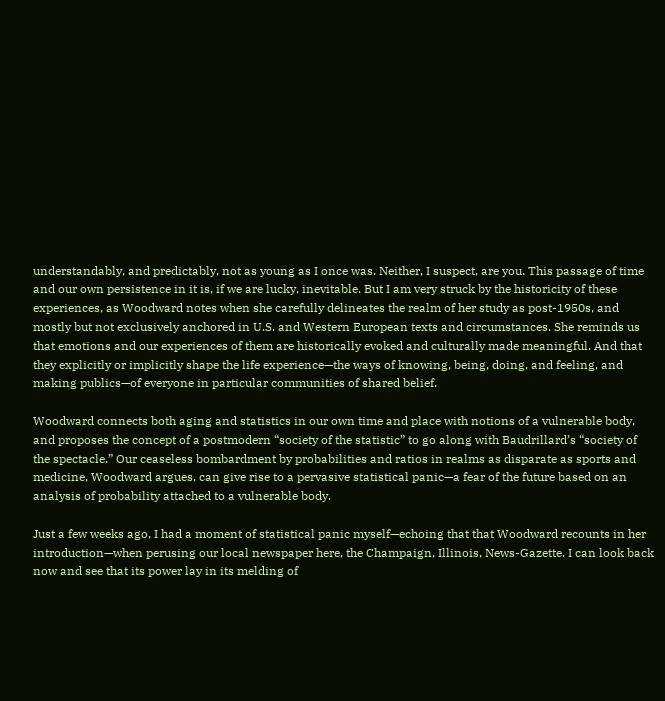understandably, and predictably, not as young as I once was. Neither, I suspect, are you. This passage of time and our own persistence in it is, if we are lucky, inevitable. But I am very struck by the historicity of these experiences, as Woodward notes when she carefully delineates the realm of her study as post-1950s, and mostly but not exclusively anchored in U.S. and Western European texts and circumstances. She reminds us that emotions and our experiences of them are historically evoked and culturally made meaningful. And that they explicitly or implicitly shape the life experience—the ways of knowing, being, doing, and feeling, and making publics—of everyone in particular communities of shared belief.

Woodward connects both aging and statistics in our own time and place with notions of a vulnerable body, and proposes the concept of a postmodern “society of the statistic” to go along with Baudrillard’s “society of the spectacle.” Our ceaseless bombardment by probabilities and ratios in realms as disparate as sports and medicine, Woodward argues, can give rise to a pervasive statistical panic—a fear of the future based on an analysis of probability attached to a vulnerable body.

Just a few weeks ago, I had a moment of statistical panic myself—echoing that that Woodward recounts in her introduction—when perusing our local newspaper here, the Champaign, Illinois, News-Gazette. I can look back now and see that its power lay in its melding of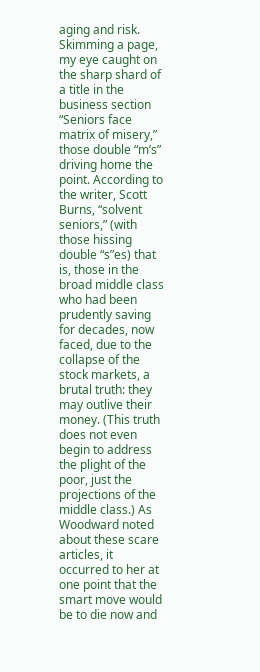aging and risk. Skimming a page, my eye caught on the sharp shard of a title in the business section “Seniors face matrix of misery,” those double “m’s” driving home the point. According to the writer, Scott Burns, “solvent seniors,” (with those hissing double “s”es) that is, those in the broad middle class who had been prudently saving for decades, now faced, due to the collapse of the stock markets, a brutal truth: they may outlive their money. (This truth does not even begin to address the plight of the poor, just the projections of the middle class.) As Woodward noted about these scare articles, it occurred to her at one point that the smart move would be to die now and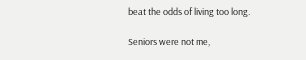beat the odds of living too long.

Seniors were not me,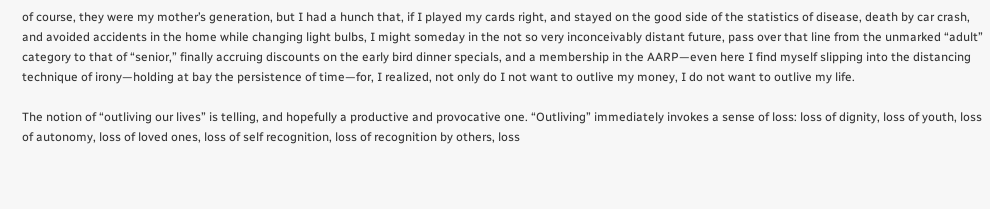of course, they were my mother’s generation, but I had a hunch that, if I played my cards right, and stayed on the good side of the statistics of disease, death by car crash, and avoided accidents in the home while changing light bulbs, I might someday in the not so very inconceivably distant future, pass over that line from the unmarked “adult” category to that of “senior,” finally accruing discounts on the early bird dinner specials, and a membership in the AARP—even here I find myself slipping into the distancing technique of irony—holding at bay the persistence of time—for, I realized, not only do I not want to outlive my money, I do not want to outlive my life.

The notion of “outliving our lives” is telling, and hopefully a productive and provocative one. “Outliving” immediately invokes a sense of loss: loss of dignity, loss of youth, loss of autonomy, loss of loved ones, loss of self recognition, loss of recognition by others, loss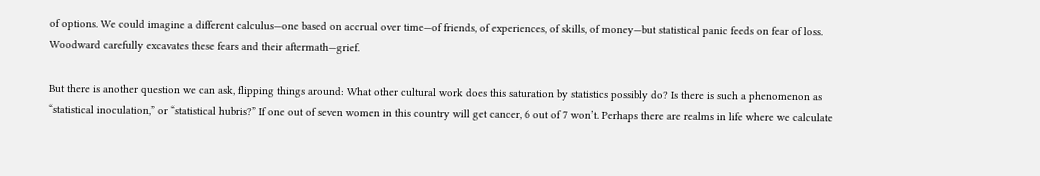of options. We could imagine a different calculus—one based on accrual over time—of friends, of experiences, of skills, of money—but statistical panic feeds on fear of loss. Woodward carefully excavates these fears and their aftermath—grief.

But there is another question we can ask, flipping things around: What other cultural work does this saturation by statistics possibly do? Is there is such a phenomenon as “statistical inoculation,” or “statistical hubris?” If one out of seven women in this country will get cancer, 6 out of 7 won’t. Perhaps there are realms in life where we calculate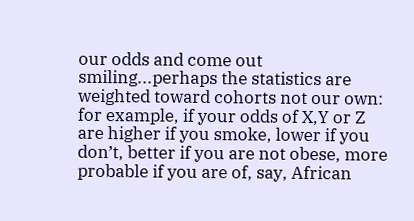our odds and come out smiling...perhaps the statistics are weighted toward cohorts not our own: for example, if your odds of X,Y or Z are higher if you smoke, lower if you don’t, better if you are not obese, more probable if you are of, say, African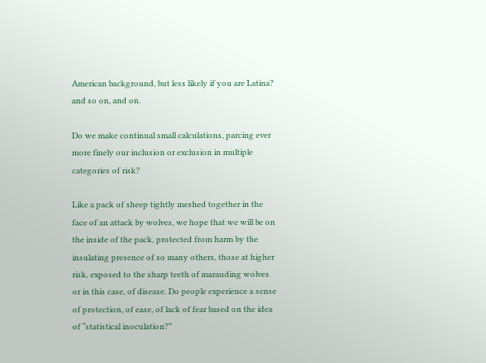American background, but less likely if you are Latina? and so on, and on.

Do we make continual small calculations, parcing ever more finely our inclusion or exclusion in multiple categories of risk?

Like a pack of sheep tightly meshed together in the face of an attack by wolves, we hope that we will be on the inside of the pack, protected from harm by the insulating presence of so many others, those at higher risk, exposed to the sharp teeth of marauding wolves or in this case, of disease. Do people experience a sense of protection, of ease, of lack of fear based on the idea of “statistical inoculation?”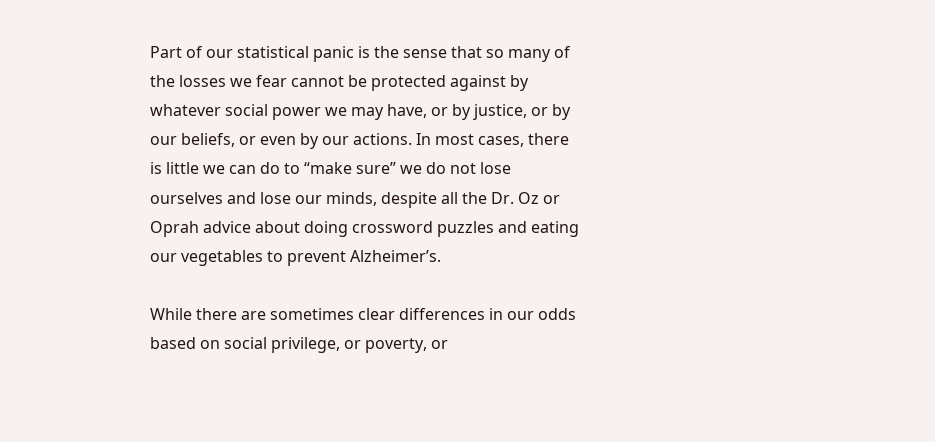Part of our statistical panic is the sense that so many of the losses we fear cannot be protected against by whatever social power we may have, or by justice, or by our beliefs, or even by our actions. In most cases, there is little we can do to “make sure” we do not lose ourselves and lose our minds, despite all the Dr. Oz or Oprah advice about doing crossword puzzles and eating our vegetables to prevent Alzheimer’s.

While there are sometimes clear differences in our odds based on social privilege, or poverty, or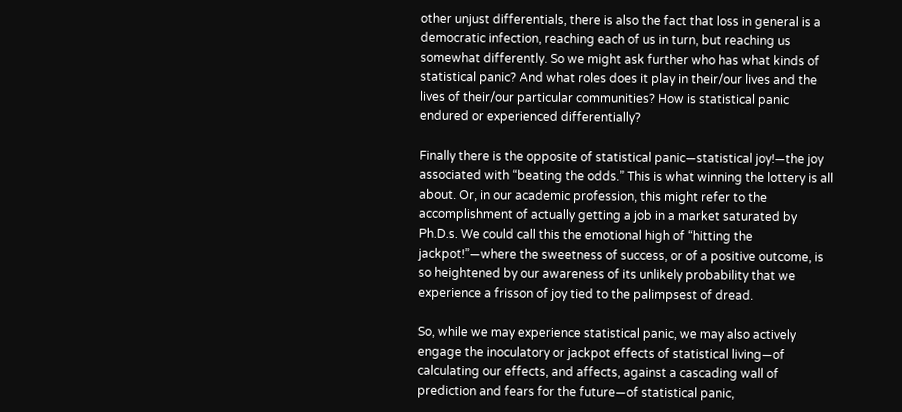other unjust differentials, there is also the fact that loss in general is a democratic infection, reaching each of us in turn, but reaching us somewhat differently. So we might ask further who has what kinds of statistical panic? And what roles does it play in their/our lives and the lives of their/our particular communities? How is statistical panic endured or experienced differentially?

Finally there is the opposite of statistical panic—statistical joy!—the joy associated with “beating the odds.” This is what winning the lottery is all about. Or, in our academic profession, this might refer to the accomplishment of actually getting a job in a market saturated by Ph.D.s. We could call this the emotional high of “hitting the jackpot!”—where the sweetness of success, or of a positive outcome, is so heightened by our awareness of its unlikely probability that we experience a frisson of joy tied to the palimpsest of dread.

So, while we may experience statistical panic, we may also actively engage the inoculatory or jackpot effects of statistical living—of calculating our effects, and affects, against a cascading wall of prediction and fears for the future—of statistical panic,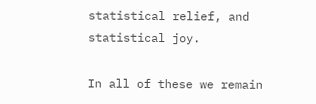statistical relief, and statistical joy.

In all of these we remain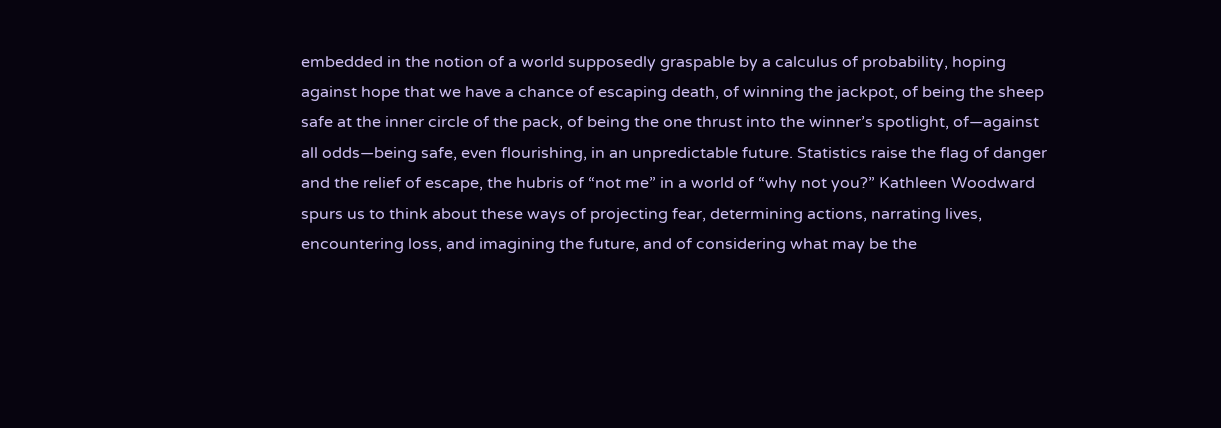embedded in the notion of a world supposedly graspable by a calculus of probability, hoping against hope that we have a chance of escaping death, of winning the jackpot, of being the sheep safe at the inner circle of the pack, of being the one thrust into the winner’s spotlight, of—against all odds—being safe, even flourishing, in an unpredictable future. Statistics raise the flag of danger and the relief of escape, the hubris of “not me” in a world of “why not you?” Kathleen Woodward spurs us to think about these ways of projecting fear, determining actions, narrating lives, encountering loss, and imagining the future, and of considering what may be the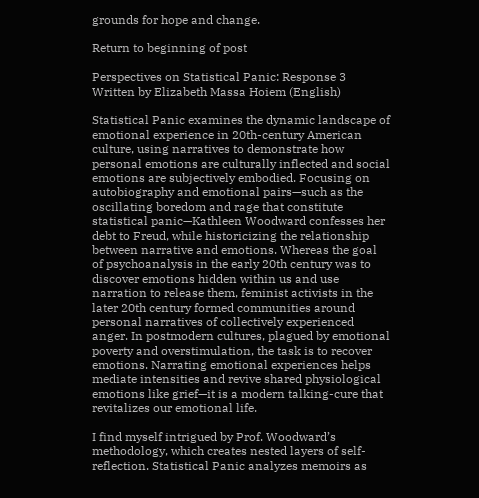grounds for hope and change.

Return to beginning of post

Perspectives on Statistical Panic: Response 3
Written by Elizabeth Massa Hoiem (English)

Statistical Panic examines the dynamic landscape of emotional experience in 20th-century American culture, using narratives to demonstrate how personal emotions are culturally inflected and social emotions are subjectively embodied. Focusing on autobiography and emotional pairs—such as the oscillating boredom and rage that constitute statistical panic—Kathleen Woodward confesses her debt to Freud, while historicizing the relationship between narrative and emotions. Whereas the goal of psychoanalysis in the early 20th century was to discover emotions hidden within us and use narration to release them, feminist activists in the later 20th century formed communities around personal narratives of collectively experienced anger. In postmodern cultures, plagued by emotional poverty and overstimulation, the task is to recover emotions. Narrating emotional experiences helps mediate intensities and revive shared physiological emotions like grief—it is a modern talking-cure that revitalizes our emotional life.

I find myself intrigued by Prof. Woodward’s methodology, which creates nested layers of self-reflection. Statistical Panic analyzes memoirs as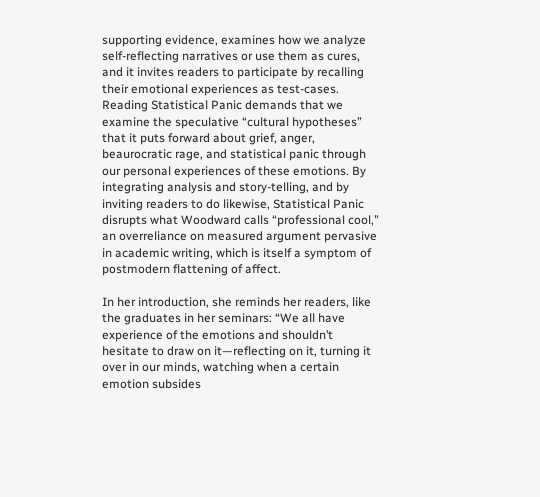supporting evidence, examines how we analyze self-reflecting narratives or use them as cures, and it invites readers to participate by recalling their emotional experiences as test-cases. Reading Statistical Panic demands that we examine the speculative “cultural hypotheses” that it puts forward about grief, anger, beaurocratic rage, and statistical panic through our personal experiences of these emotions. By integrating analysis and story-telling, and by inviting readers to do likewise, Statistical Panic disrupts what Woodward calls “professional cool,” an overreliance on measured argument pervasive in academic writing, which is itself a symptom of postmodern flattening of affect.

In her introduction, she reminds her readers, like the graduates in her seminars: “We all have experience of the emotions and shouldn’t hesitate to draw on it—reflecting on it, turning it over in our minds, watching when a certain emotion subsides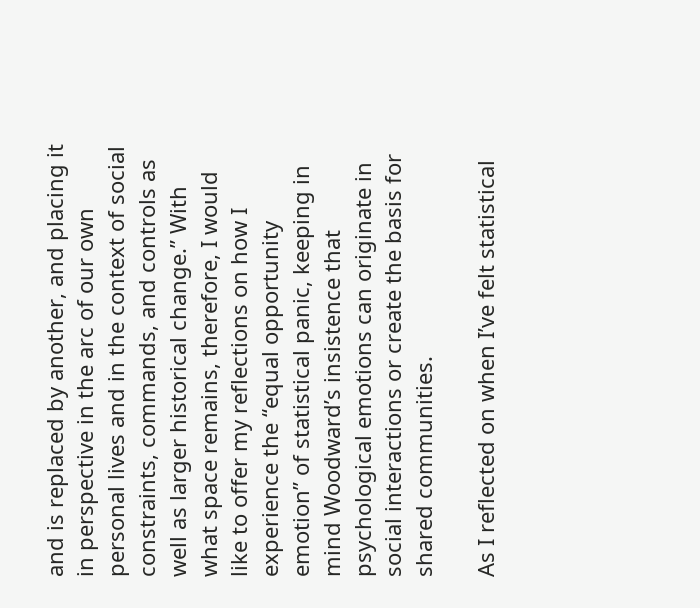and is replaced by another, and placing it in perspective in the arc of our own personal lives and in the context of social constraints, commands, and controls as well as larger historical change.” With what space remains, therefore, I would like to offer my reflections on how I experience the “equal opportunity emotion” of statistical panic, keeping in mind Woodward’s insistence that psychological emotions can originate in social interactions or create the basis for shared communities.

As I reflected on when I’ve felt statistical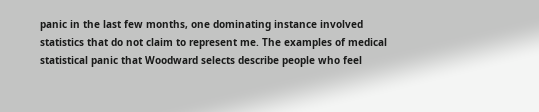panic in the last few months, one dominating instance involved statistics that do not claim to represent me. The examples of medical statistical panic that Woodward selects describe people who feel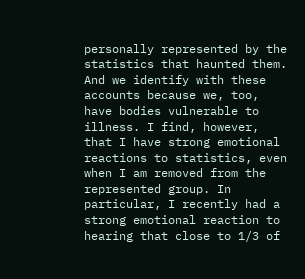personally represented by the statistics that haunted them. And we identify with these accounts because we, too, have bodies vulnerable to illness. I find, however, that I have strong emotional reactions to statistics, even when I am removed from the represented group. In particular, I recently had a strong emotional reaction to hearing that close to 1/3 of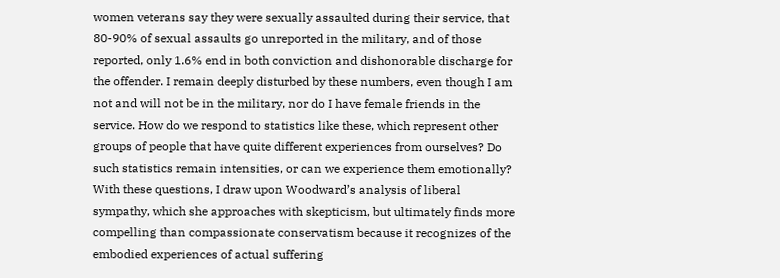women veterans say they were sexually assaulted during their service, that 80-90% of sexual assaults go unreported in the military, and of those reported, only 1.6% end in both conviction and dishonorable discharge for the offender. I remain deeply disturbed by these numbers, even though I am not and will not be in the military, nor do I have female friends in the service. How do we respond to statistics like these, which represent other groups of people that have quite different experiences from ourselves? Do such statistics remain intensities, or can we experience them emotionally? With these questions, I draw upon Woodward’s analysis of liberal sympathy, which she approaches with skepticism, but ultimately finds more compelling than compassionate conservatism because it recognizes of the embodied experiences of actual suffering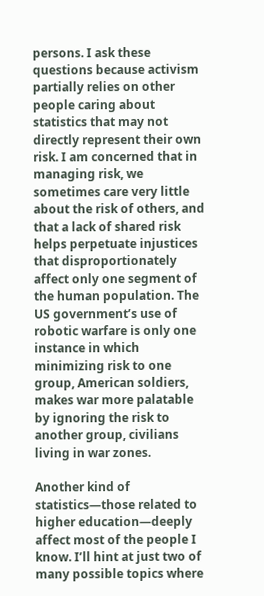persons. I ask these questions because activism partially relies on other people caring about statistics that may not directly represent their own risk. I am concerned that in managing risk, we sometimes care very little about the risk of others, and that a lack of shared risk helps perpetuate injustices that disproportionately affect only one segment of the human population. The US government’s use of robotic warfare is only one instance in which minimizing risk to one group, American soldiers, makes war more palatable by ignoring the risk to another group, civilians living in war zones.

Another kind of statistics—those related to higher education—deeply affect most of the people I know. I’ll hint at just two of many possible topics where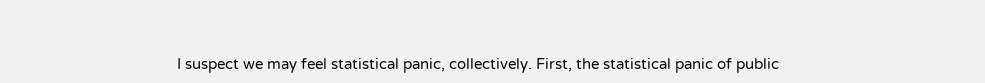I suspect we may feel statistical panic, collectively. First, the statistical panic of public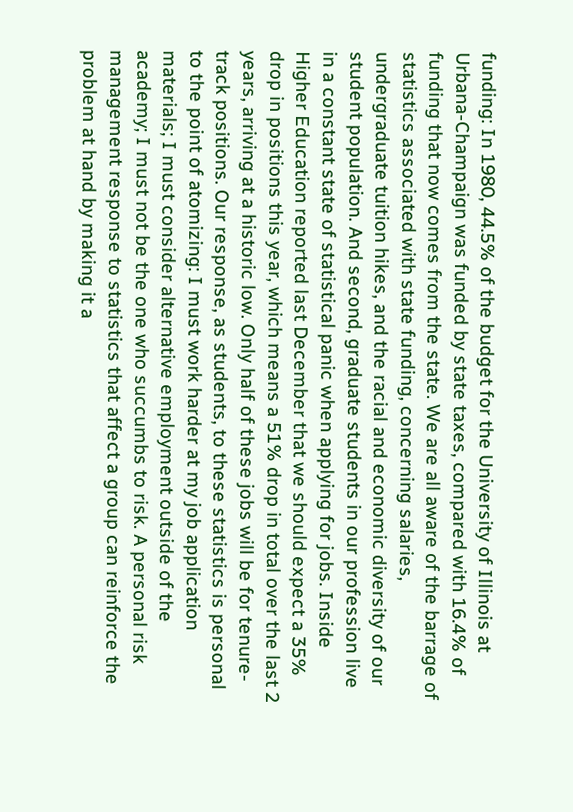funding: In 1980, 44.5% of the budget for the University of Illinois at Urbana-Champaign was funded by state taxes, compared with 16.4% of funding that now comes from the state. We are all aware of the barrage of statistics associated with state funding, concerning salaries, undergraduate tuition hikes, and the racial and economic diversity of our student population. And second, graduate students in our profession live in a constant state of statistical panic when applying for jobs. Inside Higher Education reported last December that we should expect a 35% drop in positions this year, which means a 51% drop in total over the last 2 years, arriving at a historic low. Only half of these jobs will be for tenure-track positions. Our response, as students, to these statistics is personal to the point of atomizing: I must work harder at my job application materials; I must consider alternative employment outside of the academy; I must not be the one who succumbs to risk. A personal risk management response to statistics that affect a group can reinforce the problem at hand by making it a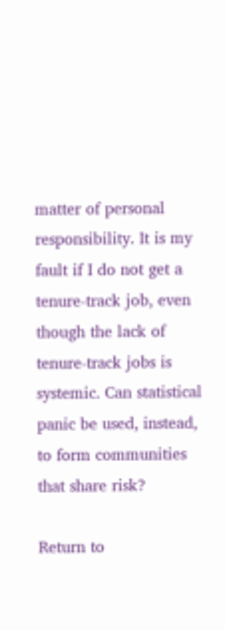matter of personal responsibility. It is my fault if I do not get a tenure-track job, even though the lack of tenure-track jobs is systemic. Can statistical panic be used, instead, to form communities that share risk?

Return to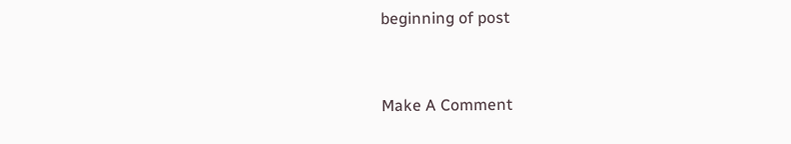beginning of post


Make A Comment